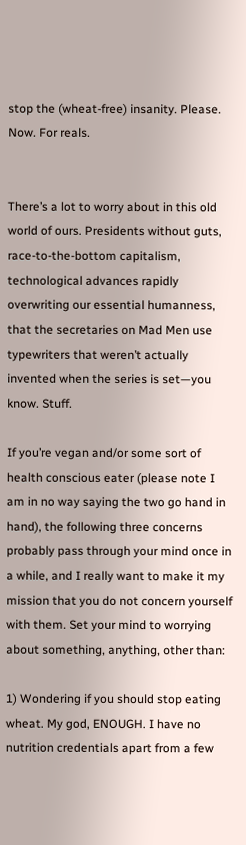stop the (wheat-free) insanity. Please. Now. For reals.


There’s a lot to worry about in this old world of ours. Presidents without guts, race-to-the-bottom capitalism, technological advances rapidly overwriting our essential humanness, that the secretaries on Mad Men use typewriters that weren’t actually invented when the series is set—you know. Stuff.

If you’re vegan and/or some sort of health conscious eater (please note I am in no way saying the two go hand in hand), the following three concerns probably pass through your mind once in a while, and I really want to make it my mission that you do not concern yourself with them. Set your mind to worrying about something, anything, other than:

1) Wondering if you should stop eating wheat. My god, ENOUGH. I have no nutrition credentials apart from a few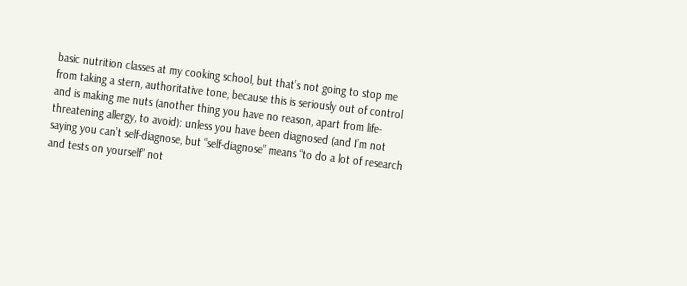basic nutrition classes at my cooking school, but that’s not going to stop me from taking a stern, authoritative tone, because this is seriously out of control and is making me nuts (another thing you have no reason, apart from life-threatening allergy, to avoid): unless you have been diagnosed (and I’m not saying you can’t self-diagnose, but “self-diagnose” means “to do a lot of research and tests on yourself” not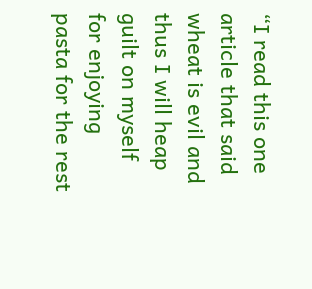“I read this one article that said wheat is evil and thus I will heap guilt on myself for enjoying pasta for the rest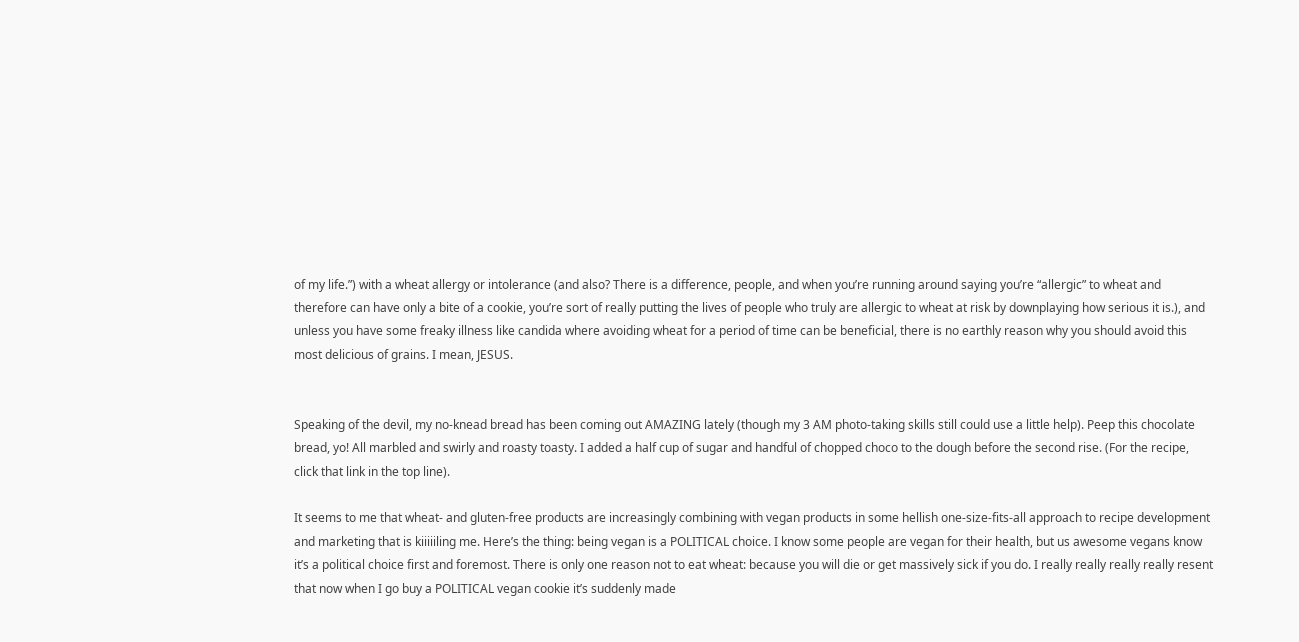of my life.”) with a wheat allergy or intolerance (and also? There is a difference, people, and when you’re running around saying you’re “allergic” to wheat and therefore can have only a bite of a cookie, you’re sort of really putting the lives of people who truly are allergic to wheat at risk by downplaying how serious it is.), and unless you have some freaky illness like candida where avoiding wheat for a period of time can be beneficial, there is no earthly reason why you should avoid this most delicious of grains. I mean, JESUS.


Speaking of the devil, my no-knead bread has been coming out AMAZING lately (though my 3 AM photo-taking skills still could use a little help). Peep this chocolate bread, yo! All marbled and swirly and roasty toasty. I added a half cup of sugar and handful of chopped choco to the dough before the second rise. (For the recipe, click that link in the top line).

It seems to me that wheat- and gluten-free products are increasingly combining with vegan products in some hellish one-size-fits-all approach to recipe development and marketing that is kiiiiiling me. Here’s the thing: being vegan is a POLITICAL choice. I know some people are vegan for their health, but us awesome vegans know it’s a political choice first and foremost. There is only one reason not to eat wheat: because you will die or get massively sick if you do. I really really really really resent that now when I go buy a POLITICAL vegan cookie it’s suddenly made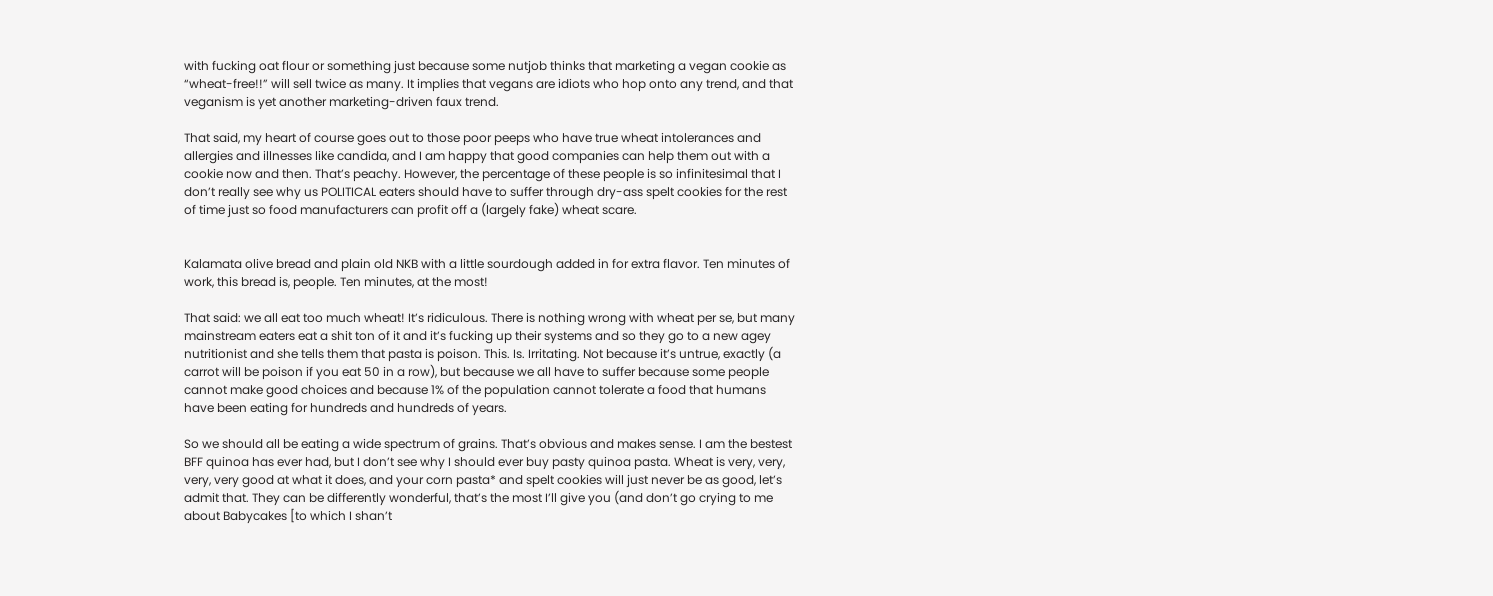with fucking oat flour or something just because some nutjob thinks that marketing a vegan cookie as “wheat-free!!” will sell twice as many. It implies that vegans are idiots who hop onto any trend, and that veganism is yet another marketing-driven faux trend.

That said, my heart of course goes out to those poor peeps who have true wheat intolerances and allergies and illnesses like candida, and I am happy that good companies can help them out with a cookie now and then. That’s peachy. However, the percentage of these people is so infinitesimal that I don’t really see why us POLITICAL eaters should have to suffer through dry-ass spelt cookies for the rest of time just so food manufacturers can profit off a (largely fake) wheat scare.


Kalamata olive bread and plain old NKB with a little sourdough added in for extra flavor. Ten minutes of work, this bread is, people. Ten minutes, at the most!

That said: we all eat too much wheat! It’s ridiculous. There is nothing wrong with wheat per se, but many mainstream eaters eat a shit ton of it and it’s fucking up their systems and so they go to a new agey nutritionist and she tells them that pasta is poison. This. Is. Irritating. Not because it’s untrue, exactly (a carrot will be poison if you eat 50 in a row), but because we all have to suffer because some people cannot make good choices and because 1% of the population cannot tolerate a food that humans have been eating for hundreds and hundreds of years.

So we should all be eating a wide spectrum of grains. That’s obvious and makes sense. I am the bestest BFF quinoa has ever had, but I don’t see why I should ever buy pasty quinoa pasta. Wheat is very, very, very, very good at what it does, and your corn pasta* and spelt cookies will just never be as good, let’s admit that. They can be differently wonderful, that’s the most I’ll give you (and don’t go crying to me about Babycakes [to which I shan’t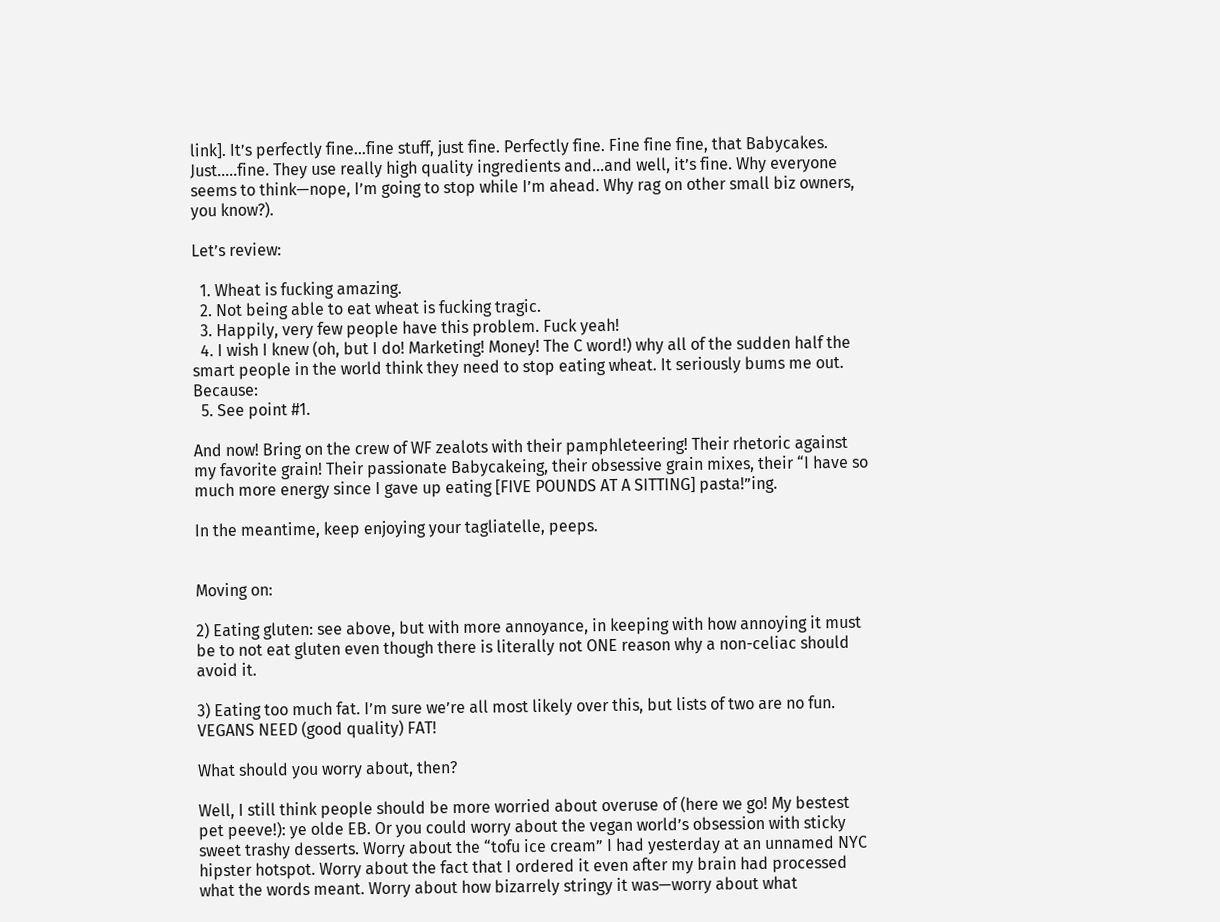link]. It’s perfectly fine…fine stuff, just fine. Perfectly fine. Fine fine fine, that Babycakes. Just…..fine. They use really high quality ingredients and…and well, it’s fine. Why everyone seems to think—nope, I’m going to stop while I’m ahead. Why rag on other small biz owners, you know?).

Let’s review:

  1. Wheat is fucking amazing.
  2. Not being able to eat wheat is fucking tragic.
  3. Happily, very few people have this problem. Fuck yeah!
  4. I wish I knew (oh, but I do! Marketing! Money! The C word!) why all of the sudden half the smart people in the world think they need to stop eating wheat. It seriously bums me out. Because:
  5. See point #1.

And now! Bring on the crew of WF zealots with their pamphleteering! Their rhetoric against my favorite grain! Their passionate Babycakeing, their obsessive grain mixes, their “I have so much more energy since I gave up eating [FIVE POUNDS AT A SITTING] pasta!”ing.

In the meantime, keep enjoying your tagliatelle, peeps.


Moving on:

2) Eating gluten: see above, but with more annoyance, in keeping with how annoying it must be to not eat gluten even though there is literally not ONE reason why a non-celiac should avoid it.

3) Eating too much fat. I’m sure we’re all most likely over this, but lists of two are no fun. VEGANS NEED (good quality) FAT!

What should you worry about, then?

Well, I still think people should be more worried about overuse of (here we go! My bestest pet peeve!): ye olde EB. Or you could worry about the vegan world’s obsession with sticky sweet trashy desserts. Worry about the “tofu ice cream” I had yesterday at an unnamed NYC hipster hotspot. Worry about the fact that I ordered it even after my brain had processed what the words meant. Worry about how bizarrely stringy it was—worry about what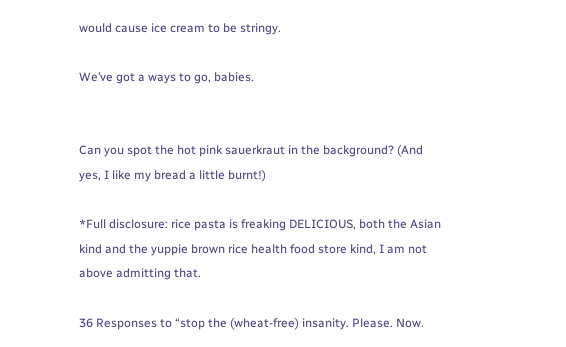would cause ice cream to be stringy.

We’ve got a ways to go, babies.


Can you spot the hot pink sauerkraut in the background? (And yes, I like my bread a little burnt!)

*Full disclosure: rice pasta is freaking DELICIOUS, both the Asian kind and the yuppie brown rice health food store kind, I am not above admitting that.

36 Responses to “stop the (wheat-free) insanity. Please. Now.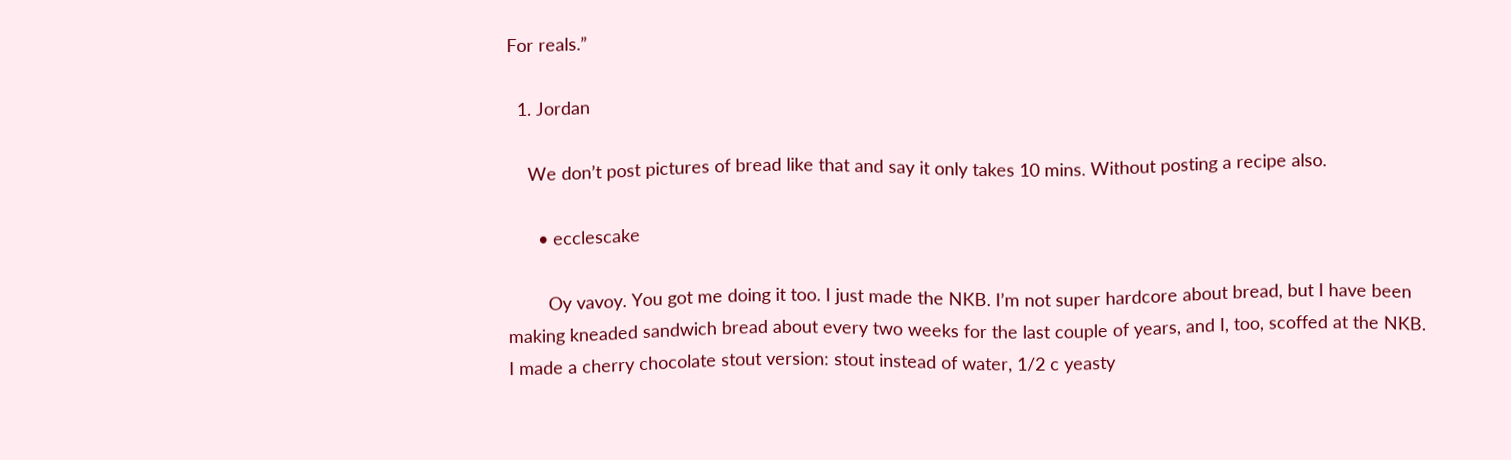For reals.”

  1. Jordan

    We don’t post pictures of bread like that and say it only takes 10 mins. Without posting a recipe also.

      • ecclescake

        Oy vavoy. You got me doing it too. I just made the NKB. I’m not super hardcore about bread, but I have been making kneaded sandwich bread about every two weeks for the last couple of years, and I, too, scoffed at the NKB. I made a cherry chocolate stout version: stout instead of water, 1/2 c yeasty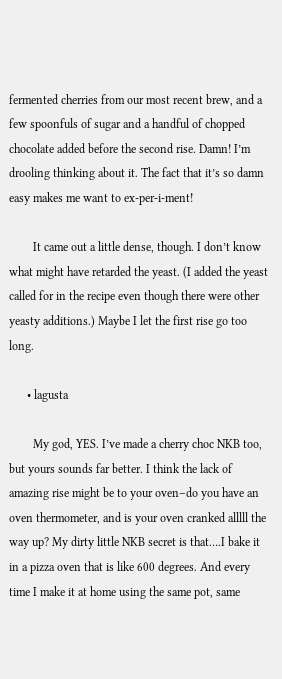fermented cherries from our most recent brew, and a few spoonfuls of sugar and a handful of chopped chocolate added before the second rise. Damn! I’m drooling thinking about it. The fact that it’s so damn easy makes me want to ex-per-i-ment!

        It came out a little dense, though. I don’t know what might have retarded the yeast. (I added the yeast called for in the recipe even though there were other yeasty additions.) Maybe I let the first rise go too long.

      • lagusta

        My god, YES. I’ve made a cherry choc NKB too, but yours sounds far better. I think the lack of amazing rise might be to your oven–do you have an oven thermometer, and is your oven cranked alllll the way up? My dirty little NKB secret is that….I bake it in a pizza oven that is like 600 degrees. And every time I make it at home using the same pot, same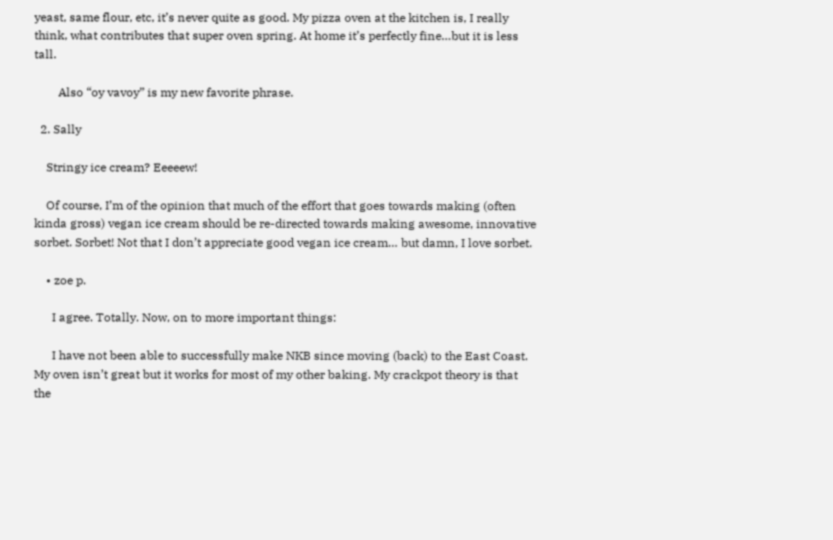yeast, same flour, etc, it’s never quite as good. My pizza oven at the kitchen is, I really think, what contributes that super oven spring. At home it’s perfectly fine…but it is less tall.

        Also “oy vavoy” is my new favorite phrase.

  2. Sally

    Stringy ice cream? Eeeeew!

    Of course, I’m of the opinion that much of the effort that goes towards making (often kinda gross) vegan ice cream should be re-directed towards making awesome, innovative sorbet. Sorbet! Not that I don’t appreciate good vegan ice cream… but damn, I love sorbet.

    • zoe p.

      I agree. Totally. Now, on to more important things:

      I have not been able to successfully make NKB since moving (back) to the East Coast. My oven isn’t great but it works for most of my other baking. My crackpot theory is that the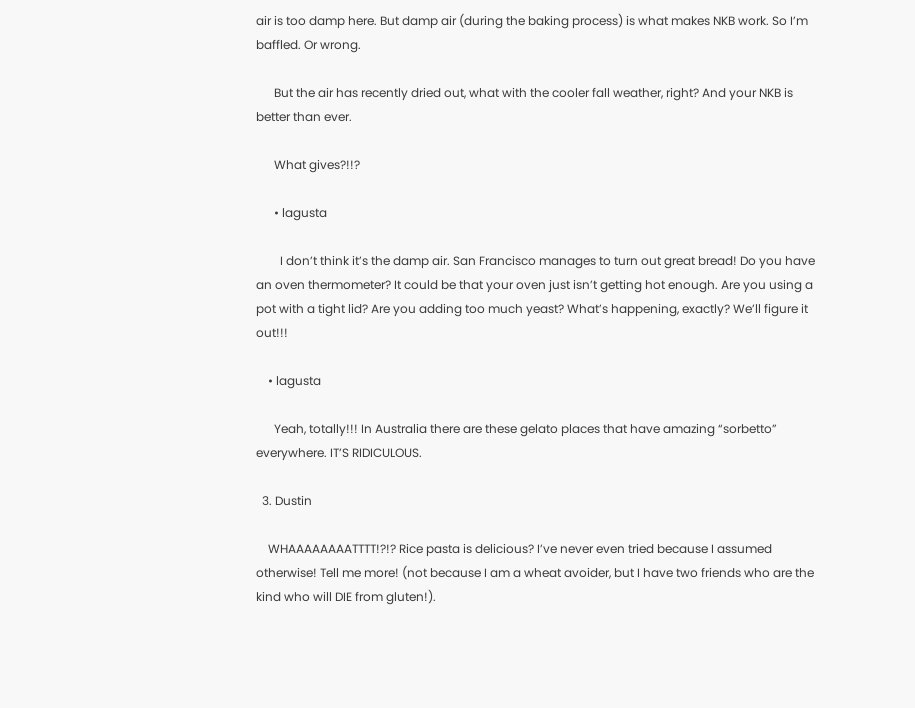air is too damp here. But damp air (during the baking process) is what makes NKB work. So I’m baffled. Or wrong.

      But the air has recently dried out, what with the cooler fall weather, right? And your NKB is better than ever.

      What gives?!!?

      • lagusta

        I don’t think it’s the damp air. San Francisco manages to turn out great bread! Do you have an oven thermometer? It could be that your oven just isn’t getting hot enough. Are you using a pot with a tight lid? Are you adding too much yeast? What’s happening, exactly? We’ll figure it out!!!

    • lagusta

      Yeah, totally!!! In Australia there are these gelato places that have amazing “sorbetto” everywhere. IT’S RIDICULOUS.

  3. Dustin

    WHAAAAAAAATTTT!?!? Rice pasta is delicious? I’ve never even tried because I assumed otherwise! Tell me more! (not because I am a wheat avoider, but I have two friends who are the kind who will DIE from gluten!).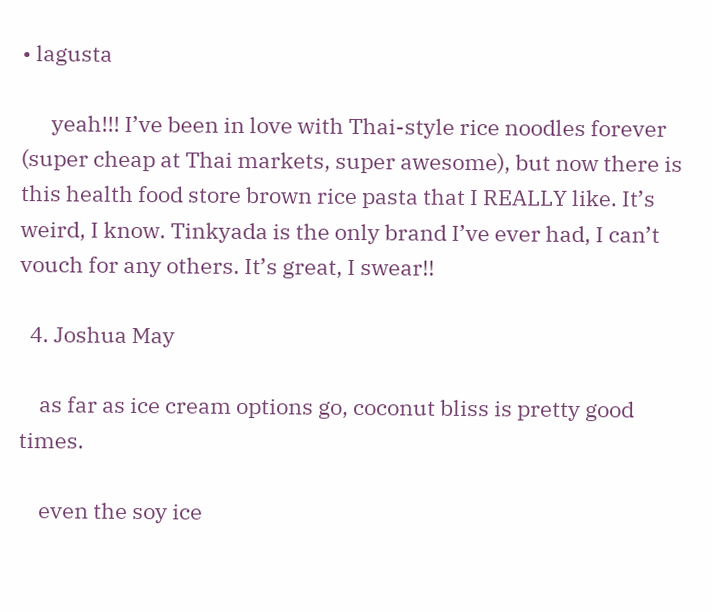• lagusta

      yeah!!! I’ve been in love with Thai-style rice noodles forever (super cheap at Thai markets, super awesome), but now there is this health food store brown rice pasta that I REALLY like. It’s weird, I know. Tinkyada is the only brand I’ve ever had, I can’t vouch for any others. It’s great, I swear!!

  4. Joshua May

    as far as ice cream options go, coconut bliss is pretty good times.

    even the soy ice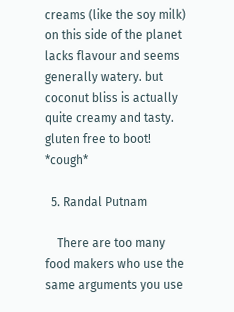creams (like the soy milk) on this side of the planet lacks flavour and seems generally watery. but coconut bliss is actually quite creamy and tasty. gluten free to boot! *cough*

  5. Randal Putnam

    There are too many food makers who use the same arguments you use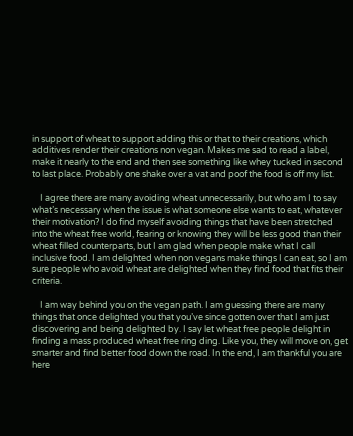in support of wheat to support adding this or that to their creations, which additives render their creations non vegan. Makes me sad to read a label, make it nearly to the end and then see something like whey tucked in second to last place. Probably one shake over a vat and poof the food is off my list.

    I agree there are many avoiding wheat unnecessarily, but who am I to say what’s necessary when the issue is what someone else wants to eat, whatever their motivation? I do find myself avoiding things that have been stretched into the wheat free world, fearing or knowing they will be less good than their wheat filled counterparts, but I am glad when people make what I call inclusive food. I am delighted when non vegans make things I can eat, so I am sure people who avoid wheat are delighted when they find food that fits their criteria.

    I am way behind you on the vegan path. I am guessing there are many things that once delighted you that you’ve since gotten over that I am just discovering and being delighted by. I say let wheat free people delight in finding a mass produced wheat free ring ding. Like you, they will move on, get smarter and find better food down the road. In the end, I am thankful you are here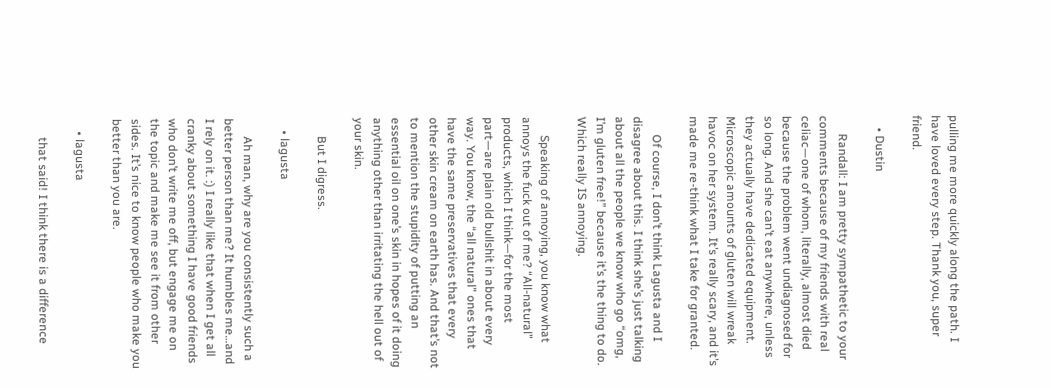pulling me more quickly along the path. I have loved every step. Thank you, super friend.

    • Dustin

      Randall: I am pretty sympathetic to your comments because of my friends with real celiac—one of whom, literally, almost died because the problem went undiagnosed for so long. And she can’t eat anywhere, unless they actually have dedicated equipment. Microscopic amounts of gluten will wreak havoc on her system. It’s really scary, and it’s made me re-think what I take for granted.

      Of course, I don’t think Lagusta and I disagree about this. I think she’s just talking about all the people we know who go “omg, I’m gluten free!” because it’s the thing to do. Which really IS annoying.

      Speaking of annoying, you know what annoys the fuck out of me? “All-natural” products, which I think—for the most part—are plain old bullshit in about every way. You know, the “all natural” ones that have the same preservatives that every other skin cream on earth has. And that’s not to mention the stupidity of putting an essential oil on one’s skin in hopes of it doing anything other than irritating the hell out of your skin.

      But I digress.

    • lagusta

      Ah man, why are you consistently such a better person than me? It humbles me…and I rely on it. :) I really like that when I get all cranky about something I have good friends who don’t write me off, but engage me on the topic and make me see it from other sides. It’s nice to know people who make you better than you are.

    • lagusta

      that said! I think there is a difference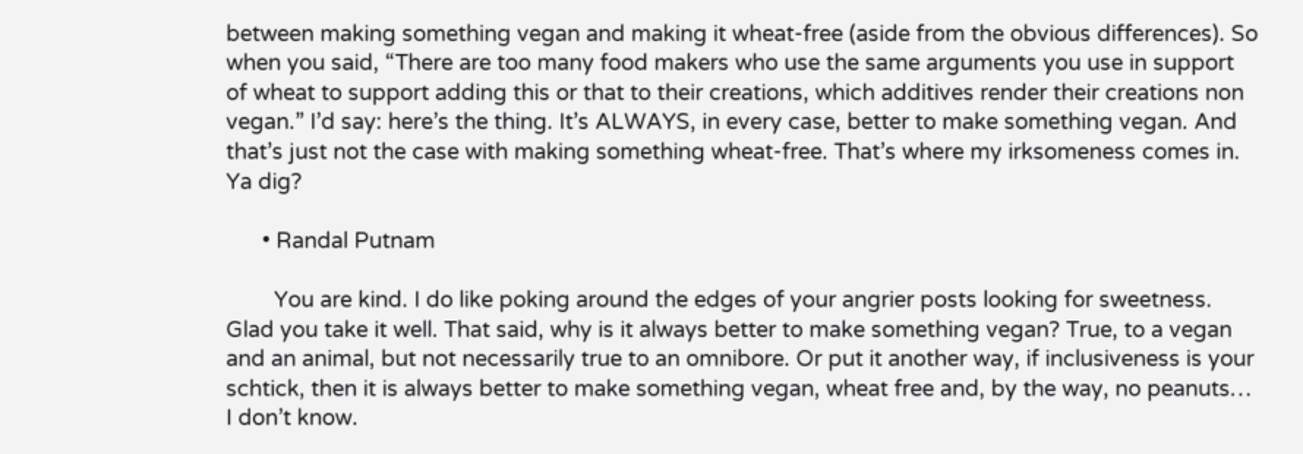between making something vegan and making it wheat-free (aside from the obvious differences). So when you said, “There are too many food makers who use the same arguments you use in support of wheat to support adding this or that to their creations, which additives render their creations non vegan.” I’d say: here’s the thing. It’s ALWAYS, in every case, better to make something vegan. And that’s just not the case with making something wheat-free. That’s where my irksomeness comes in. Ya dig?

      • Randal Putnam

        You are kind. I do like poking around the edges of your angrier posts looking for sweetness. Glad you take it well. That said, why is it always better to make something vegan? True, to a vegan and an animal, but not necessarily true to an omnibore. Or put it another way, if inclusiveness is your schtick, then it is always better to make something vegan, wheat free and, by the way, no peanuts… I don’t know.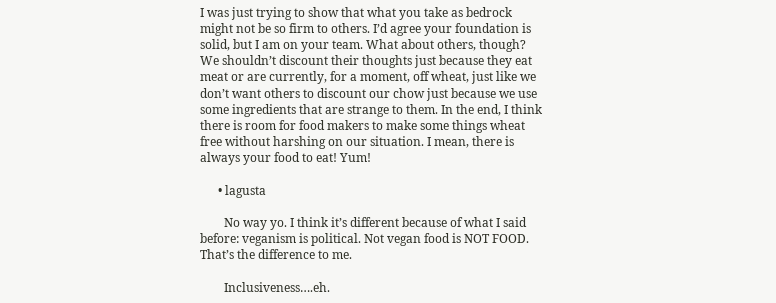I was just trying to show that what you take as bedrock might not be so firm to others. I’d agree your foundation is solid, but I am on your team. What about others, though? We shouldn’t discount their thoughts just because they eat meat or are currently, for a moment, off wheat, just like we don’t want others to discount our chow just because we use some ingredients that are strange to them. In the end, I think there is room for food makers to make some things wheat free without harshing on our situation. I mean, there is always your food to eat! Yum!

      • lagusta

        No way yo. I think it’s different because of what I said before: veganism is political. Not vegan food is NOT FOOD. That’s the difference to me.

        Inclusiveness….eh.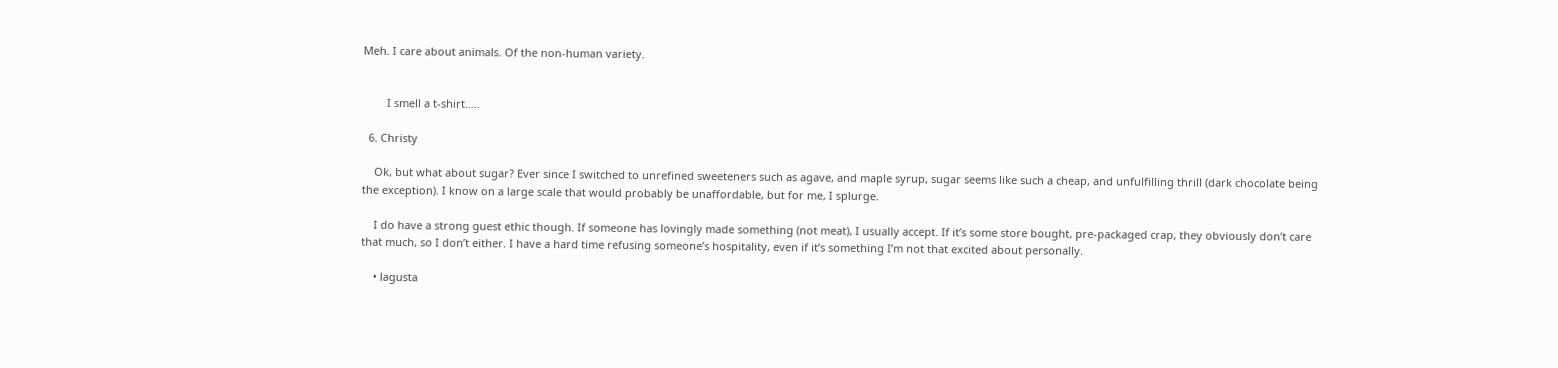Meh. I care about animals. Of the non-human variety.


        I smell a t-shirt…..

  6. Christy

    Ok, but what about sugar? Ever since I switched to unrefined sweeteners such as agave, and maple syrup, sugar seems like such a cheap, and unfulfilling thrill (dark chocolate being the exception). I know on a large scale that would probably be unaffordable, but for me, I splurge.

    I do have a strong guest ethic though. If someone has lovingly made something (not meat), I usually accept. If it’s some store bought, pre-packaged crap, they obviously don’t care that much, so I don’t either. I have a hard time refusing someone’s hospitality, even if it’s something I’m not that excited about personally.

    • lagusta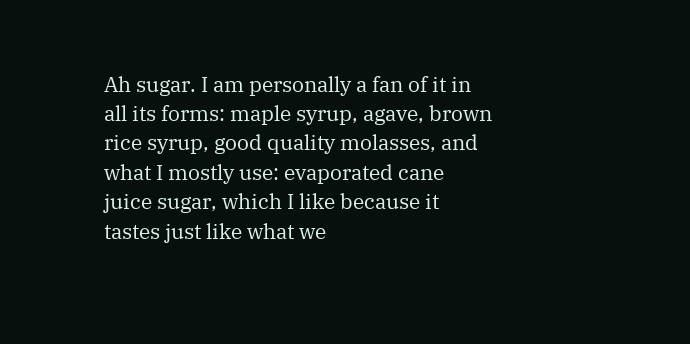Ah sugar. I am personally a fan of it in all its forms: maple syrup, agave, brown rice syrup, good quality molasses, and what I mostly use: evaporated cane juice sugar, which I like because it tastes just like what we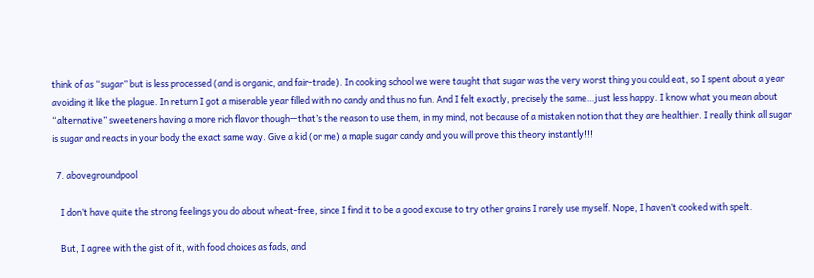think of as “sugar” but is less processed (and is organic, and fair-trade). In cooking school we were taught that sugar was the very worst thing you could eat, so I spent about a year avoiding it like the plague. In return I got a miserable year filled with no candy and thus no fun. And I felt exactly, precisely the same…just less happy. I know what you mean about “alternative” sweeteners having a more rich flavor though—that’s the reason to use them, in my mind, not because of a mistaken notion that they are healthier. I really think all sugar is sugar and reacts in your body the exact same way. Give a kid (or me) a maple sugar candy and you will prove this theory instantly!!!

  7. abovegroundpool

    I don’t have quite the strong feelings you do about wheat-free, since I find it to be a good excuse to try other grains I rarely use myself. Nope, I haven’t cooked with spelt.

    But, I agree with the gist of it, with food choices as fads, and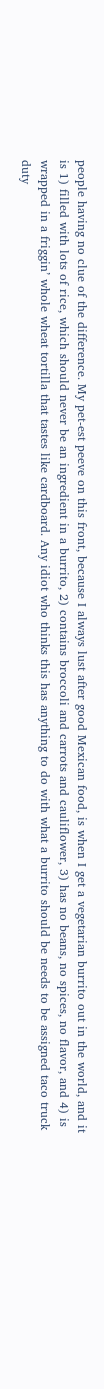people having no clue of the difference. My pet-est peeve on this front, because I always lust after good Mexican food, is when I get a vegetarian burrito out in the world, and it is 1) filled with lots of rice, which should never be an ingredient in a burrito, 2) contains broccoli and carrots and cauliflower, 3) has no beans, no spices, no flavor, and 4) is wrapped in a friggin’ whole wheat tortilla that tastes like cardboard. Any idiot who thinks this has anything to do with what a burrito should be needs to be assigned taco truck duty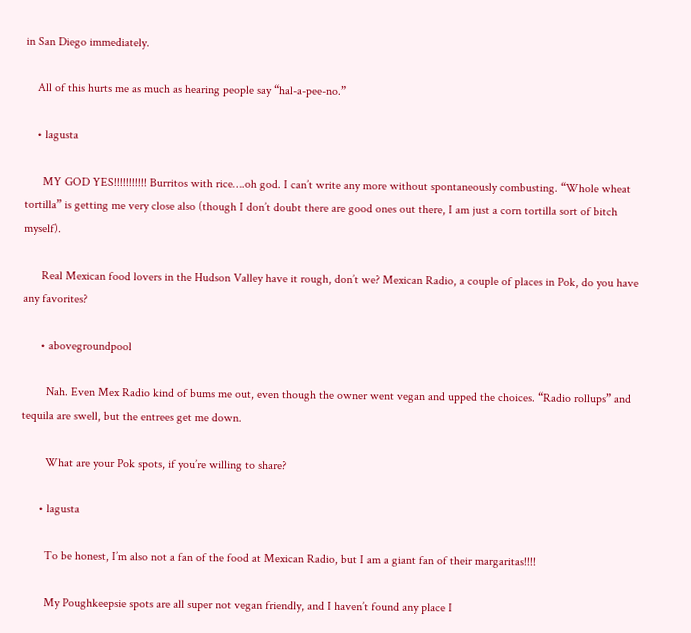in San Diego immediately.

    All of this hurts me as much as hearing people say “hal-a-pee-no.”

    • lagusta

      MY GOD YES!!!!!!!!!!! Burritos with rice….oh god. I can’t write any more without spontaneously combusting. “Whole wheat tortilla” is getting me very close also (though I don’t doubt there are good ones out there, I am just a corn tortilla sort of bitch myself).

      Real Mexican food lovers in the Hudson Valley have it rough, don’t we? Mexican Radio, a couple of places in Pok, do you have any favorites?

      • abovegroundpool

        Nah. Even Mex Radio kind of bums me out, even though the owner went vegan and upped the choices. “Radio rollups” and tequila are swell, but the entrees get me down.

        What are your Pok spots, if you’re willing to share?

      • lagusta

        To be honest, I’m also not a fan of the food at Mexican Radio, but I am a giant fan of their margaritas!!!!

        My Poughkeepsie spots are all super not vegan friendly, and I haven’t found any place I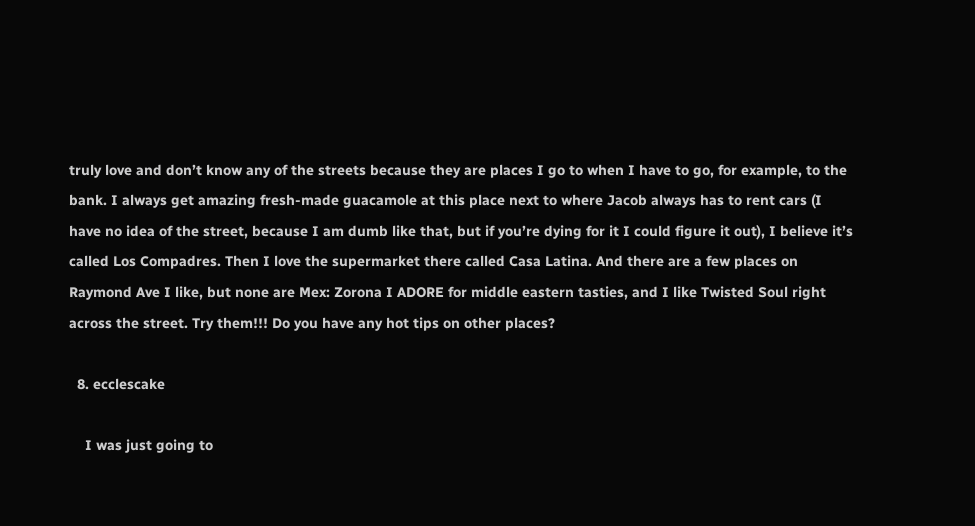truly love and don’t know any of the streets because they are places I go to when I have to go, for example, to the bank. I always get amazing fresh-made guacamole at this place next to where Jacob always has to rent cars (I have no idea of the street, because I am dumb like that, but if you’re dying for it I could figure it out), I believe it’s called Los Compadres. Then I love the supermarket there called Casa Latina. And there are a few places on Raymond Ave I like, but none are Mex: Zorona I ADORE for middle eastern tasties, and I like Twisted Soul right across the street. Try them!!! Do you have any hot tips on other places?

  8. ecclescake

    I was just going to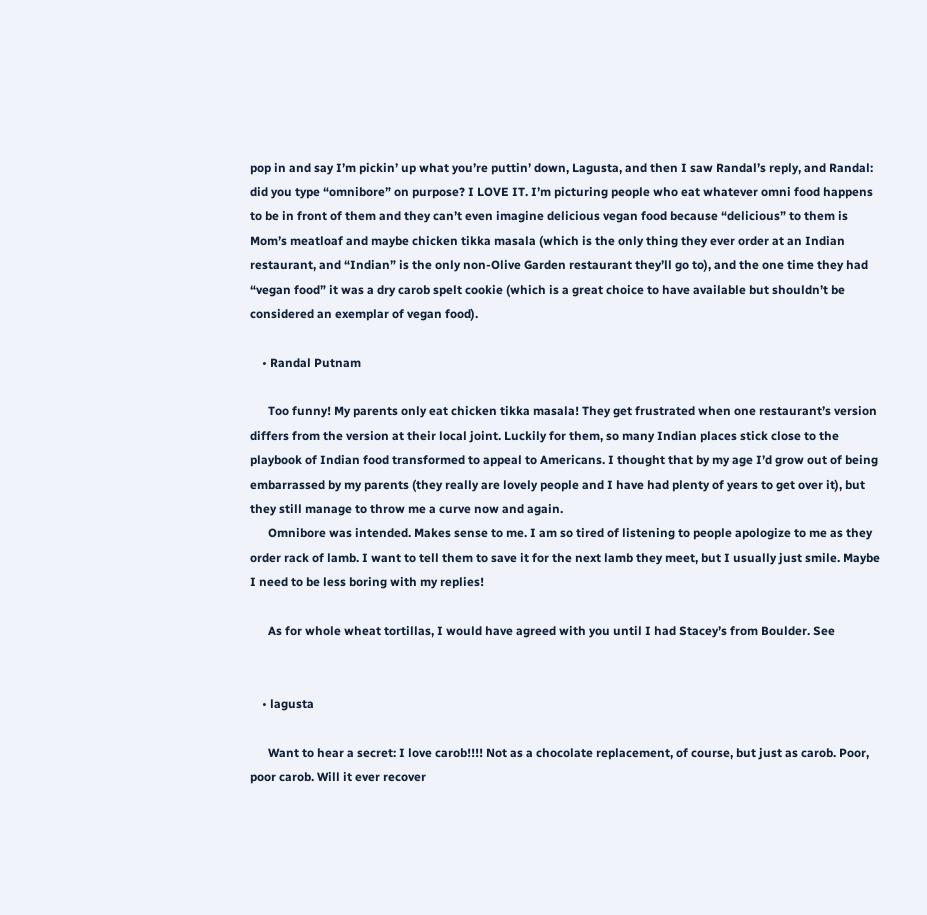pop in and say I’m pickin’ up what you’re puttin’ down, Lagusta, and then I saw Randal’s reply, and Randal: did you type “omnibore” on purpose? I LOVE IT. I’m picturing people who eat whatever omni food happens to be in front of them and they can’t even imagine delicious vegan food because “delicious” to them is Mom’s meatloaf and maybe chicken tikka masala (which is the only thing they ever order at an Indian restaurant, and “Indian” is the only non-Olive Garden restaurant they’ll go to), and the one time they had “vegan food” it was a dry carob spelt cookie (which is a great choice to have available but shouldn’t be considered an exemplar of vegan food).

    • Randal Putnam

      Too funny! My parents only eat chicken tikka masala! They get frustrated when one restaurant’s version differs from the version at their local joint. Luckily for them, so many Indian places stick close to the playbook of Indian food transformed to appeal to Americans. I thought that by my age I’d grow out of being embarrassed by my parents (they really are lovely people and I have had plenty of years to get over it), but they still manage to throw me a curve now and again.
      Omnibore was intended. Makes sense to me. I am so tired of listening to people apologize to me as they order rack of lamb. I want to tell them to save it for the next lamb they meet, but I usually just smile. Maybe I need to be less boring with my replies!

      As for whole wheat tortillas, I would have agreed with you until I had Stacey’s from Boulder. See


    • lagusta

      Want to hear a secret: I love carob!!!! Not as a chocolate replacement, of course, but just as carob. Poor, poor carob. Will it ever recover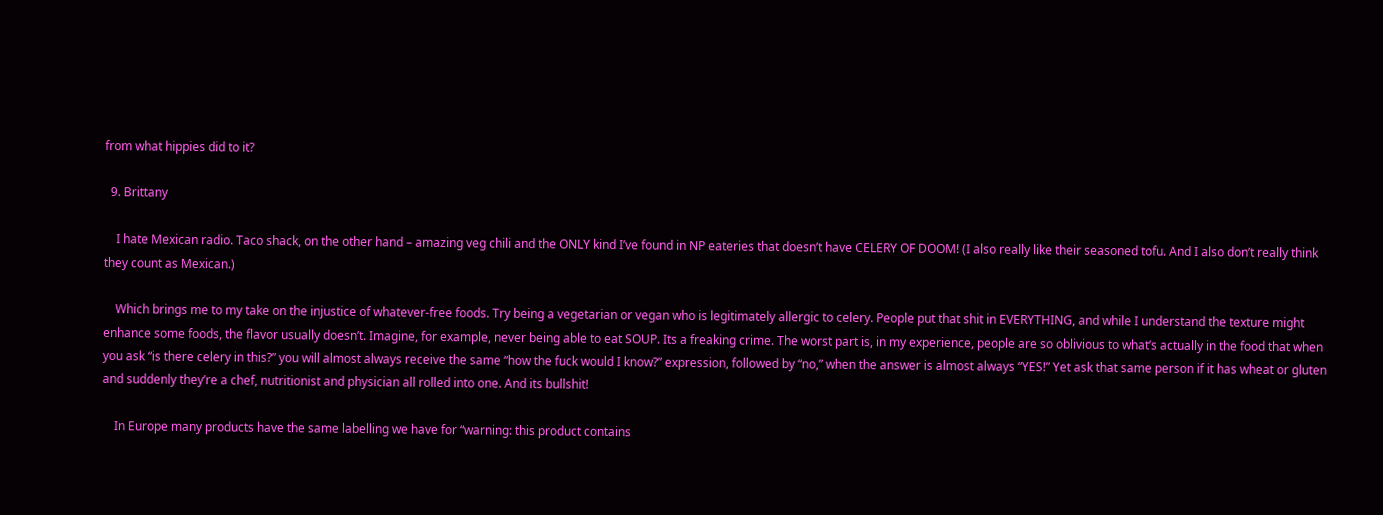from what hippies did to it?

  9. Brittany

    I hate Mexican radio. Taco shack, on the other hand – amazing veg chili and the ONLY kind I’ve found in NP eateries that doesn’t have CELERY OF DOOM! (I also really like their seasoned tofu. And I also don’t really think they count as Mexican.)

    Which brings me to my take on the injustice of whatever-free foods. Try being a vegetarian or vegan who is legitimately allergic to celery. People put that shit in EVERYTHING, and while I understand the texture might enhance some foods, the flavor usually doesn’t. Imagine, for example, never being able to eat SOUP. Its a freaking crime. The worst part is, in my experience, people are so oblivious to what’s actually in the food that when you ask “is there celery in this?” you will almost always receive the same “how the fuck would I know?” expression, followed by “no,” when the answer is almost always “YES!” Yet ask that same person if it has wheat or gluten and suddenly they’re a chef, nutritionist and physician all rolled into one. And its bullshit!

    In Europe many products have the same labelling we have for “warning: this product contains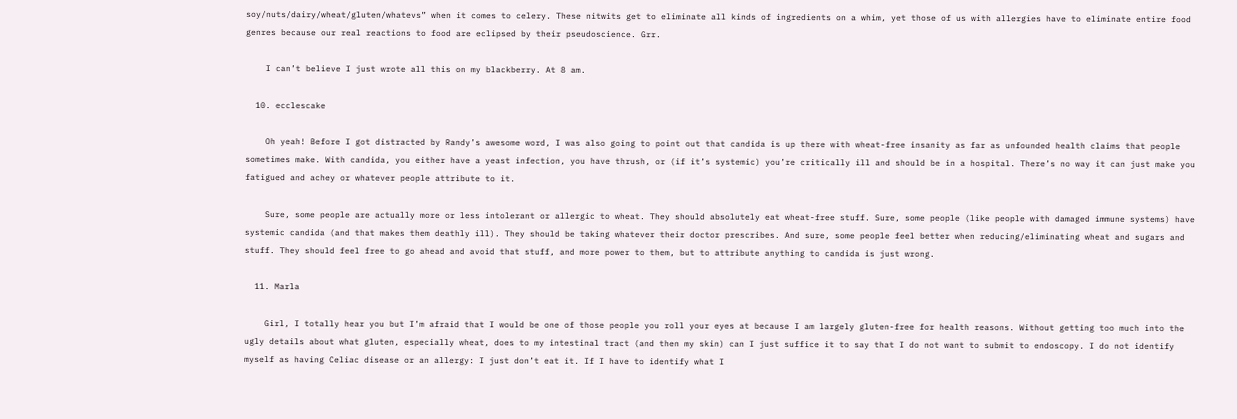soy/nuts/dairy/wheat/gluten/whatevs” when it comes to celery. These nitwits get to eliminate all kinds of ingredients on a whim, yet those of us with allergies have to eliminate entire food genres because our real reactions to food are eclipsed by their pseudoscience. Grr.

    I can’t believe I just wrote all this on my blackberry. At 8 am.

  10. ecclescake

    Oh yeah! Before I got distracted by Randy’s awesome word, I was also going to point out that candida is up there with wheat-free insanity as far as unfounded health claims that people sometimes make. With candida, you either have a yeast infection, you have thrush, or (if it’s systemic) you’re critically ill and should be in a hospital. There’s no way it can just make you fatigued and achey or whatever people attribute to it.

    Sure, some people are actually more or less intolerant or allergic to wheat. They should absolutely eat wheat-free stuff. Sure, some people (like people with damaged immune systems) have systemic candida (and that makes them deathly ill). They should be taking whatever their doctor prescribes. And sure, some people feel better when reducing/eliminating wheat and sugars and stuff. They should feel free to go ahead and avoid that stuff, and more power to them, but to attribute anything to candida is just wrong.

  11. Marla

    Girl, I totally hear you but I’m afraid that I would be one of those people you roll your eyes at because I am largely gluten-free for health reasons. Without getting too much into the ugly details about what gluten, especially wheat, does to my intestinal tract (and then my skin) can I just suffice it to say that I do not want to submit to endoscopy. I do not identify myself as having Celiac disease or an allergy: I just don’t eat it. If I have to identify what I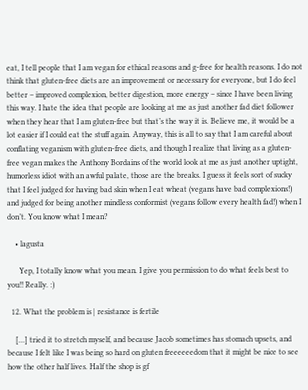eat, I tell people that I am vegan for ethical reasons and g-free for health reasons. I do not think that gluten-free diets are an improvement or necessary for everyone, but I do feel better – improved complexion, better digestion, more energy – since I have been living this way. I hate the idea that people are looking at me as just another fad diet follower when they hear that I am gluten-free but that’s the way it is. Believe me, it would be a lot easier if I could eat the stuff again. Anyway, this is all to say that I am careful about conflating veganism with gluten-free diets, and though I realize that living as a gluten-free vegan makes the Anthony Bordains of the world look at me as just another uptight, humorless idiot with an awful palate, those are the breaks. I guess it feels sort of sucky that I feel judged for having bad skin when I eat wheat (vegans have bad complexions!) and judged for being another mindless conformist (vegans follow every health fad!) when I don’t. You know what I mean?

    • lagusta

      Yep, I totally know what you mean. I give you permission to do what feels best to you!! Really. :)

  12. What the problem is | resistance is fertile

    […] tried it to stretch myself, and because Jacob sometimes has stomach upsets, and because I felt like I was being so hard on gluten freeeeeedom that it might be nice to see how the other half lives. Half the shop is gf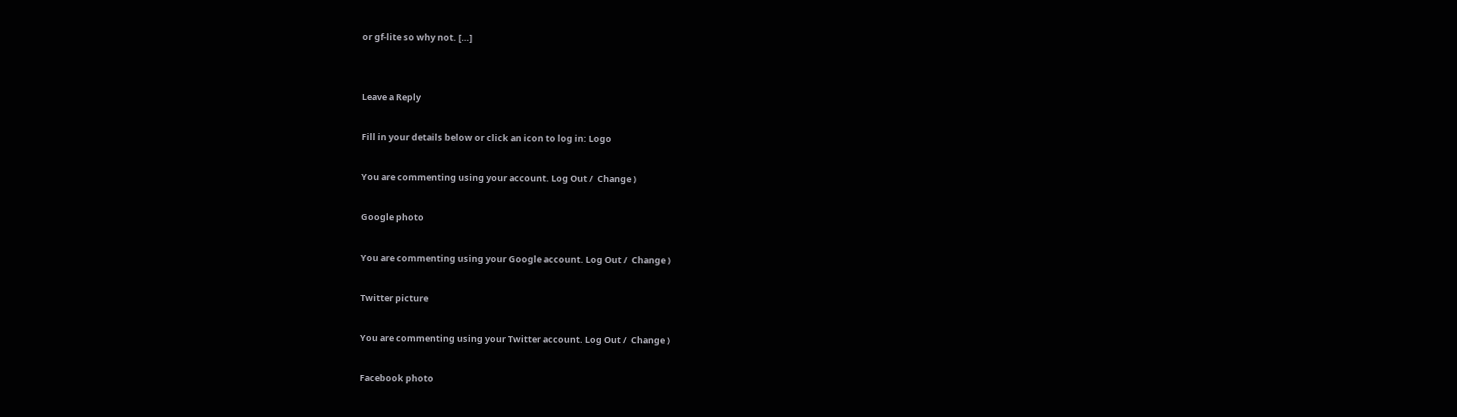or gf-lite so why not. […]


Leave a Reply

Fill in your details below or click an icon to log in: Logo

You are commenting using your account. Log Out /  Change )

Google photo

You are commenting using your Google account. Log Out /  Change )

Twitter picture

You are commenting using your Twitter account. Log Out /  Change )

Facebook photo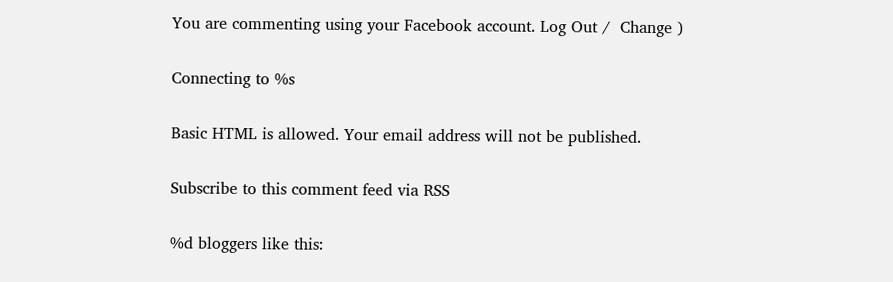You are commenting using your Facebook account. Log Out /  Change )

Connecting to %s

Basic HTML is allowed. Your email address will not be published.

Subscribe to this comment feed via RSS

%d bloggers like this: